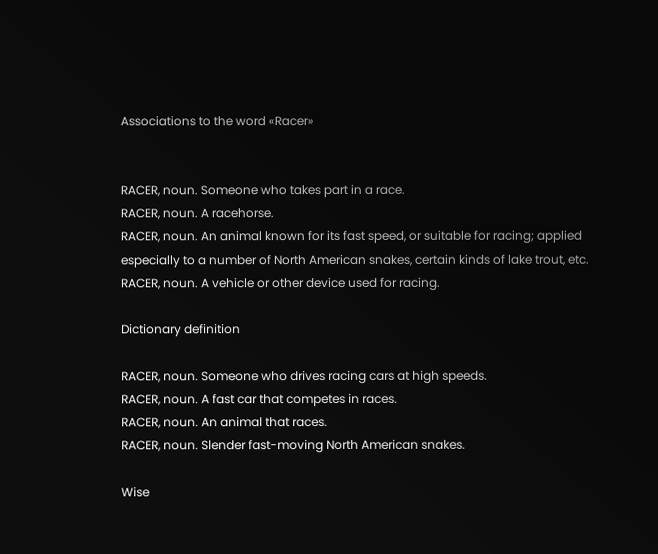Associations to the word «Racer»


RACER, noun. Someone who takes part in a race.
RACER, noun. A racehorse.
RACER, noun. An animal known for its fast speed, or suitable for racing; applied especially to a number of North American snakes, certain kinds of lake trout, etc.
RACER, noun. A vehicle or other device used for racing.

Dictionary definition

RACER, noun. Someone who drives racing cars at high speeds.
RACER, noun. A fast car that competes in races.
RACER, noun. An animal that races.
RACER, noun. Slender fast-moving North American snakes.

Wise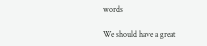words

We should have a great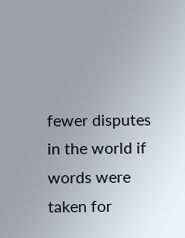fewer disputes in the world if words were taken for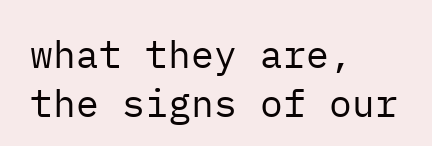what they are, the signs of our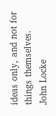ideas only, and not for things themselves.
John Locke